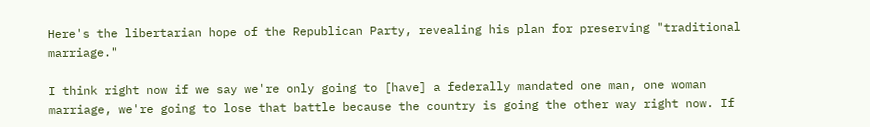Here's the libertarian hope of the Republican Party, revealing his plan for preserving "traditional marriage."

I think right now if we say we're only going to [have] a federally mandated one man, one woman marriage, we're going to lose that battle because the country is going the other way right now. If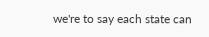we're to say each state can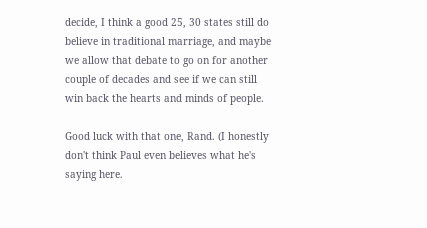decide, I think a good 25, 30 states still do believe in traditional marriage, and maybe we allow that debate to go on for another couple of decades and see if we can still win back the hearts and minds of people.

Good luck with that one, Rand. (I honestly don't think Paul even believes what he's saying here.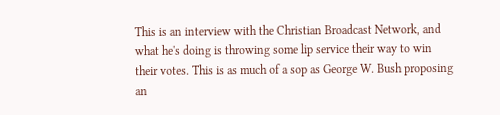This is an interview with the Christian Broadcast Network, and what he's doing is throwing some lip service their way to win their votes. This is as much of a sop as George W. Bush proposing an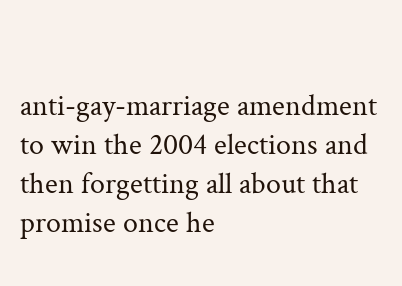anti-gay-marriage amendment to win the 2004 elections and then forgetting all about that promise once he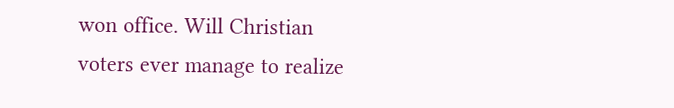won office. Will Christian voters ever manage to realize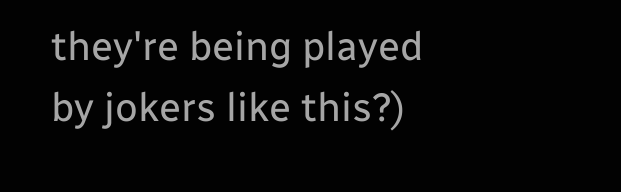they're being played by jokers like this?)